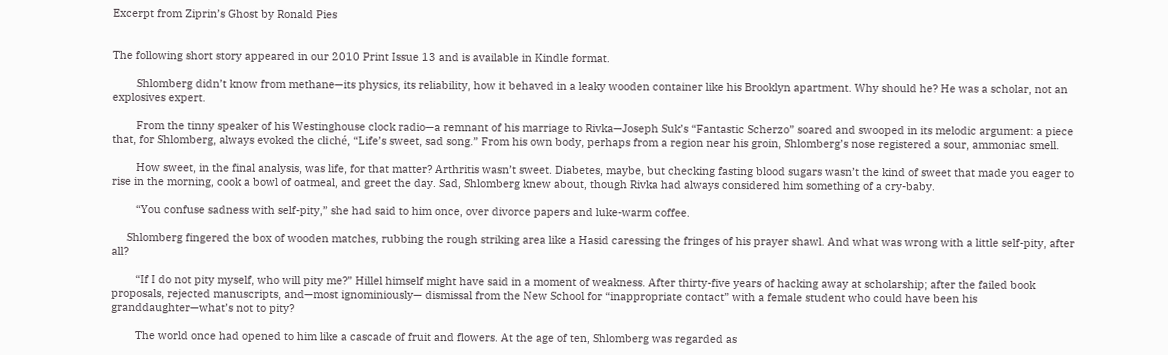Excerpt from Ziprin’s Ghost by Ronald Pies


The following short story appeared in our 2010 Print Issue 13 and is available in Kindle format.

        Shlomberg didn’t know from methane—its physics, its reliability, how it behaved in a leaky wooden container like his Brooklyn apartment. Why should he? He was a scholar, not an explosives expert.

        From the tinny speaker of his Westinghouse clock radio—a remnant of his marriage to Rivka—Joseph Suk’s “Fantastic Scherzo” soared and swooped in its melodic argument: a piece that, for Shlomberg, always evoked the cliché, “Life’s sweet, sad song.” From his own body, perhaps from a region near his groin, Shlomberg’s nose registered a sour, ammoniac smell.

        How sweet, in the final analysis, was life, for that matter? Arthritis wasn’t sweet. Diabetes, maybe, but checking fasting blood sugars wasn’t the kind of sweet that made you eager to rise in the morning, cook a bowl of oatmeal, and greet the day. Sad, Shlomberg knew about, though Rivka had always considered him something of a cry-baby.

        “You confuse sadness with self-pity,” she had said to him once, over divorce papers and luke-warm coffee.

     Shlomberg fingered the box of wooden matches, rubbing the rough striking area like a Hasid caressing the fringes of his prayer shawl. And what was wrong with a little self-pity, after all?

        “If I do not pity myself, who will pity me?” Hillel himself might have said in a moment of weakness. After thirty-five years of hacking away at scholarship; after the failed book proposals, rejected manuscripts, and—most ignominiously— dismissal from the New School for “inappropriate contact” with a female student who could have been his granddaughter—what’s not to pity?

        The world once had opened to him like a cascade of fruit and flowers. At the age of ten, Shlomberg was regarded as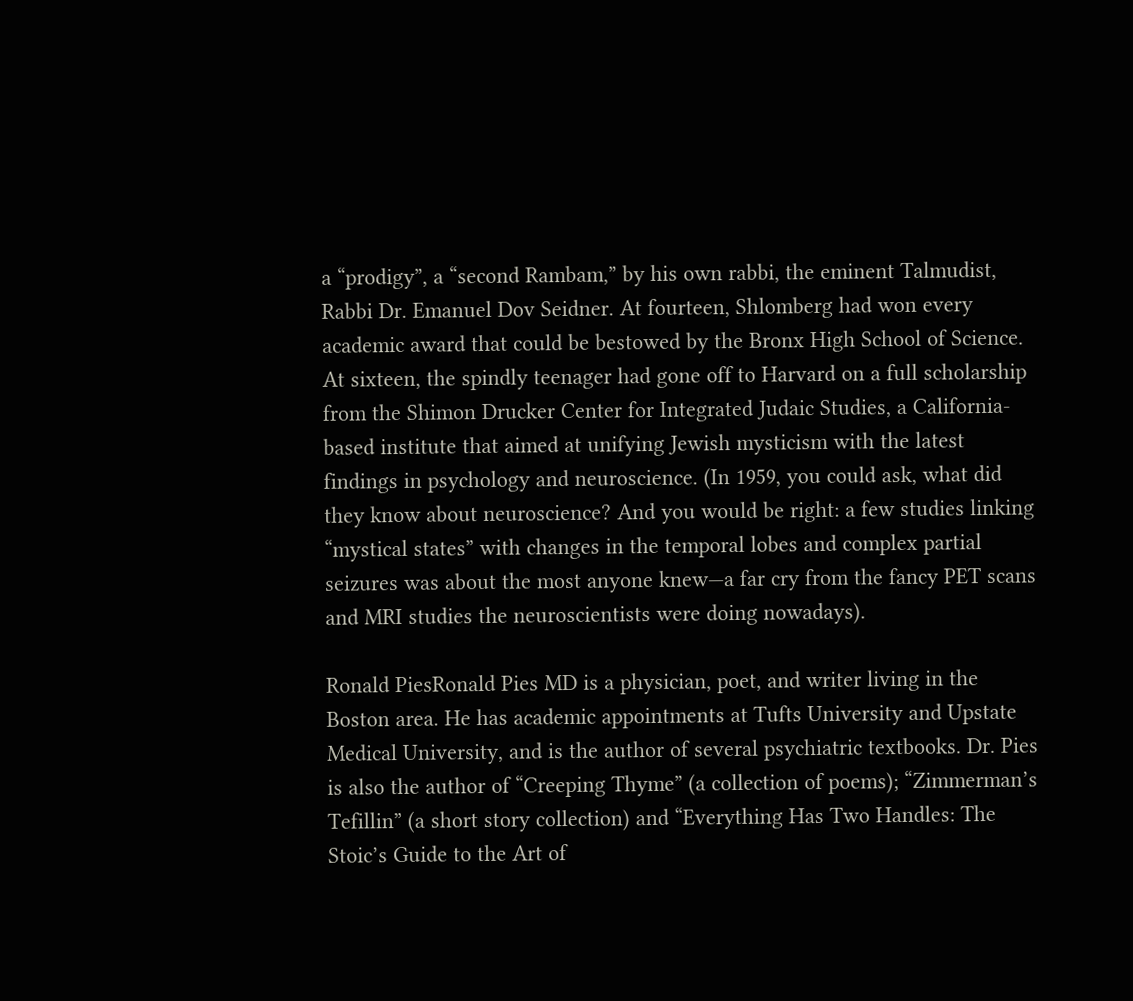a “prodigy”, a “second Rambam,” by his own rabbi, the eminent Talmudist, Rabbi Dr. Emanuel Dov Seidner. At fourteen, Shlomberg had won every academic award that could be bestowed by the Bronx High School of Science. At sixteen, the spindly teenager had gone off to Harvard on a full scholarship from the Shimon Drucker Center for Integrated Judaic Studies, a California-based institute that aimed at unifying Jewish mysticism with the latest findings in psychology and neuroscience. (In 1959, you could ask, what did they know about neuroscience? And you would be right: a few studies linking “mystical states” with changes in the temporal lobes and complex partial seizures was about the most anyone knew—a far cry from the fancy PET scans and MRI studies the neuroscientists were doing nowadays).

Ronald PiesRonald Pies MD is a physician, poet, and writer living in the Boston area. He has academic appointments at Tufts University and Upstate Medical University, and is the author of several psychiatric textbooks. Dr. Pies is also the author of “Creeping Thyme” (a collection of poems); “Zimmerman’s Tefillin” (a short story collection) and “Everything Has Two Handles: The Stoic’s Guide to the Art of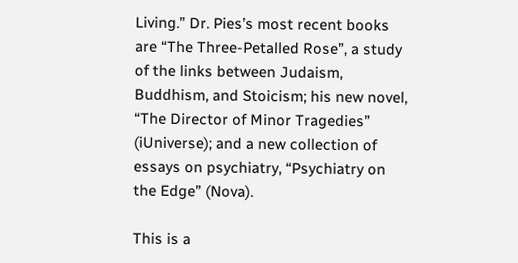Living.” Dr. Pies’s most recent books are “The Three-Petalled Rose”, a study of the links between Judaism, Buddhism, and Stoicism; his new novel, “The Director of Minor Tragedies” (iUniverse); and a new collection of essays on psychiatry, “Psychiatry on the Edge” (Nova).

This is a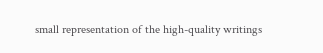small representation of the high-quality writings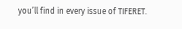you’ll find in every issue of TIFERET.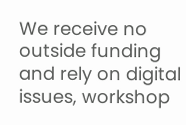We receive no outside funding and rely on digital issues, workshop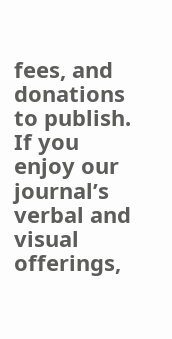fees, and donations to publish. If you enjoy our journal’s verbal and visual offerings,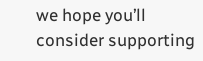we hope you’ll consider supporting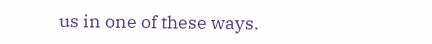us in one of these ways.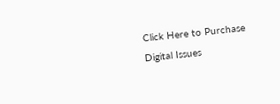Click Here to Purchase Digital Issues